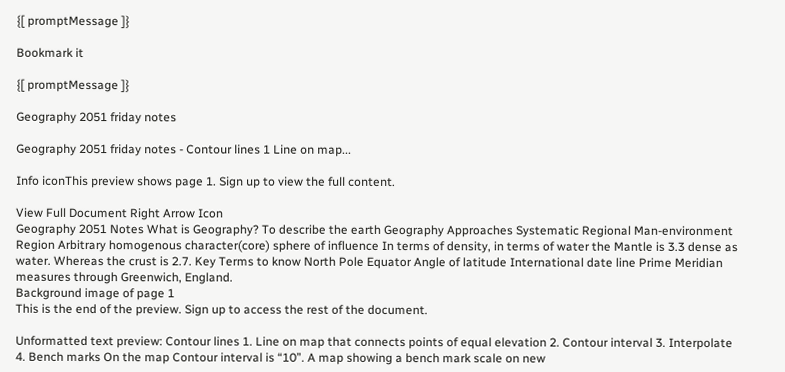{[ promptMessage ]}

Bookmark it

{[ promptMessage ]}

Geography 2051 friday notes

Geography 2051 friday notes - Contour lines 1 Line on map...

Info iconThis preview shows page 1. Sign up to view the full content.

View Full Document Right Arrow Icon
Geography 2051 Notes What is Geography? To describe the earth Geography Approaches Systematic Regional Man-environment Region Arbitrary homogenous character(core) sphere of influence In terms of density, in terms of water the Mantle is 3.3 dense as water. Whereas the crust is 2.7. Key Terms to know North Pole Equator Angle of latitude International date line Prime Meridian measures through Greenwich, England.
Background image of page 1
This is the end of the preview. Sign up to access the rest of the document.

Unformatted text preview: Contour lines 1. Line on map that connects points of equal elevation 2. Contour interval 3. Interpolate 4. Bench marks On the map Contour interval is “10”. A map showing a bench mark scale on new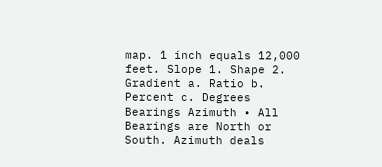map. 1 inch equals 12,000 feet. Slope 1. Shape 2. Gradient a. Ratio b. Percent c. Degrees Bearings Azimuth • All Bearings are North or South. Azimuth deals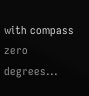with compass zero degrees...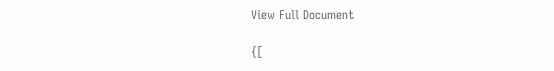View Full Document

{[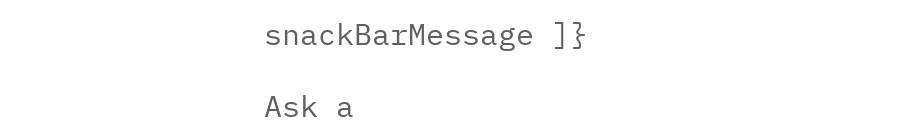snackBarMessage ]}

Ask a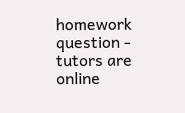homework question - tutors are online